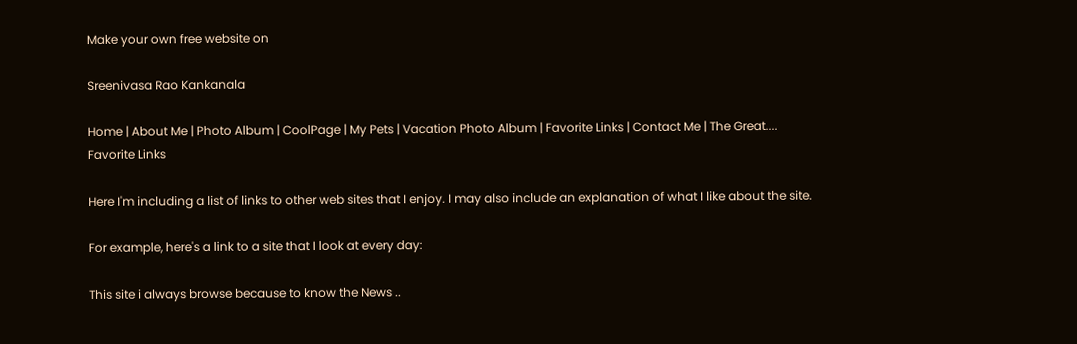Make your own free website on

Sreenivasa Rao Kankanala

Home | About Me | Photo Album | CoolPage | My Pets | Vacation Photo Album | Favorite Links | Contact Me | The Great....
Favorite Links

Here I'm including a list of links to other web sites that I enjoy. I may also include an explanation of what I like about the site.

For example, here's a link to a site that I look at every day:

This site i always browse because to know the News ..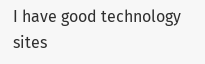I have good technology sites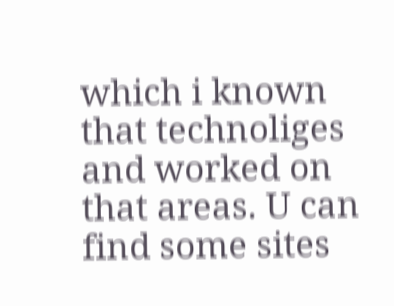which i known that technoliges and worked on that areas. U can find some sites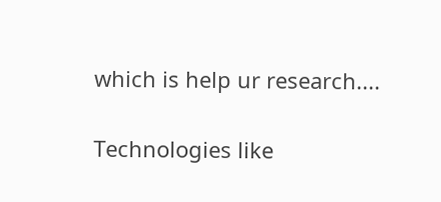which is help ur research....

Technologies like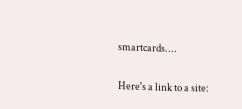smartcards....

Here's a link to a site: